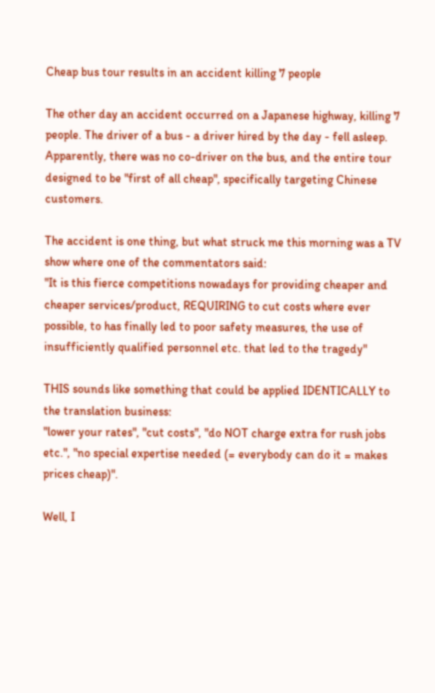Cheap bus tour results in an accident killing 7 people

The other day an accident occurred on a Japanese highway, killing 7 people. The driver of a bus - a driver hired by the day - fell asleep. Apparently, there was no co-driver on the bus, and the entire tour designed to be "first of all cheap", specifically targeting Chinese customers.

The accident is one thing, but what struck me this morning was a TV show where one of the commentators said:
"It is this fierce competitions nowadays for providing cheaper and cheaper services/product, REQUIRING to cut costs where ever possible, to has finally led to poor safety measures, the use of insufficiently qualified personnel etc. that led to the tragedy"

THIS sounds like something that could be applied IDENTICALLY to the translation business:
"lower your rates", "cut costs", "do NOT charge extra for rush jobs etc.", "no special expertise needed (= everybody can do it = makes prices cheap)".

Well, I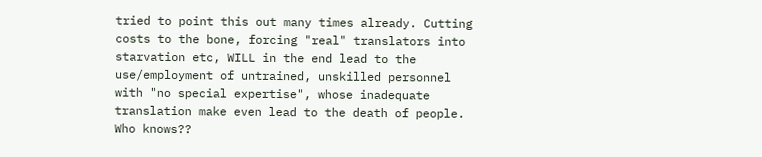tried to point this out many times already. Cutting costs to the bone, forcing "real" translators into starvation etc, WILL in the end lead to the use/employment of untrained, unskilled personnel with "no special expertise", whose inadequate translation make even lead to the death of people. Who knows??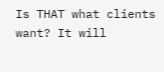Is THAT what clients want? It will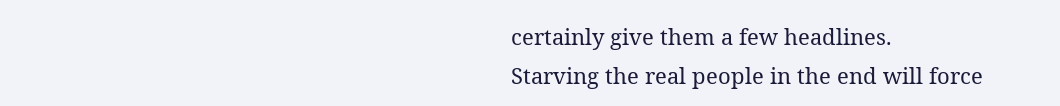certainly give them a few headlines.
Starving the real people in the end will force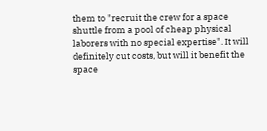them to "recruit the crew for a space shuttle from a pool of cheap physical laborers with no special expertise". It will definitely cut costs, but will it benefit the space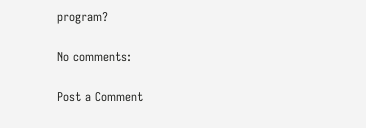program?

No comments:

Post a Comment